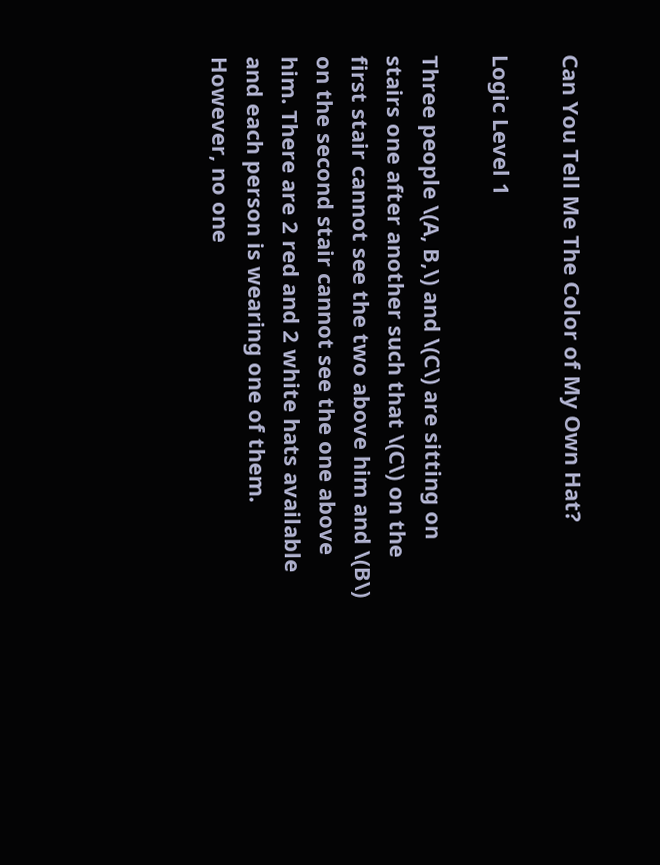Can You Tell Me The Color of My Own Hat?

Logic Level 1

Three people \(A, B,\) and \(C\) are sitting on stairs one after another such that \(C\) on the first stair cannot see the two above him and \(B\) on the second stair cannot see the one above him. There are 2 red and 2 white hats available and each person is wearing one of them. However, no one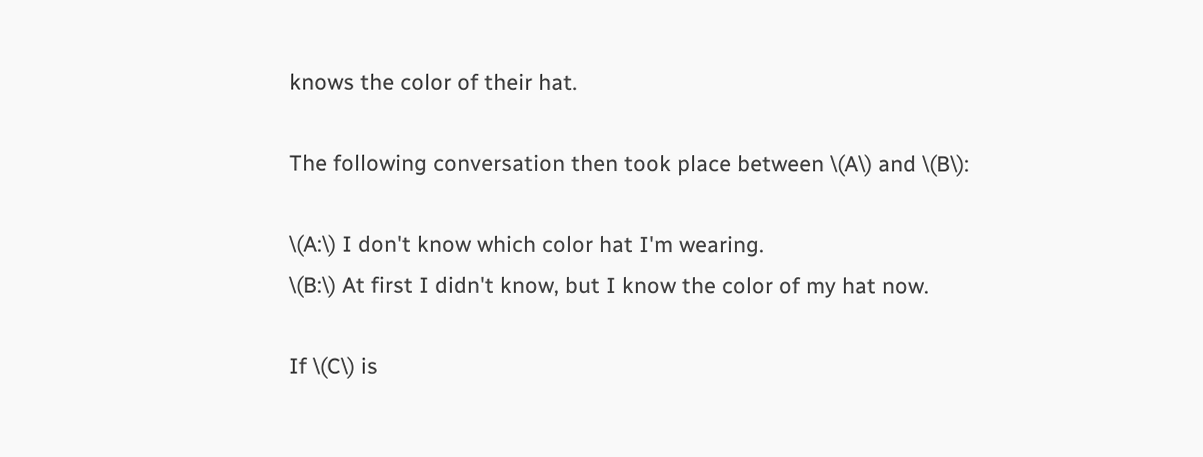knows the color of their hat.

The following conversation then took place between \(A\) and \(B\):

\(A:\) I don't know which color hat I'm wearing.
\(B:\) At first I didn't know, but I know the color of my hat now.

If \(C\) is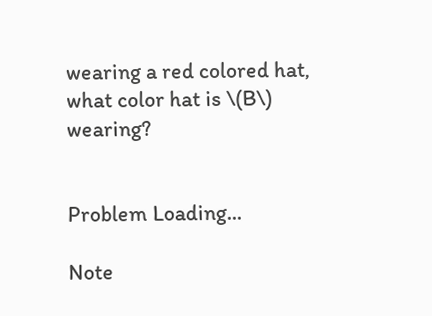wearing a red colored hat, what color hat is \(B\) wearing?


Problem Loading...

Note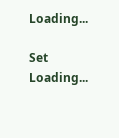Loading...

Set Loading...